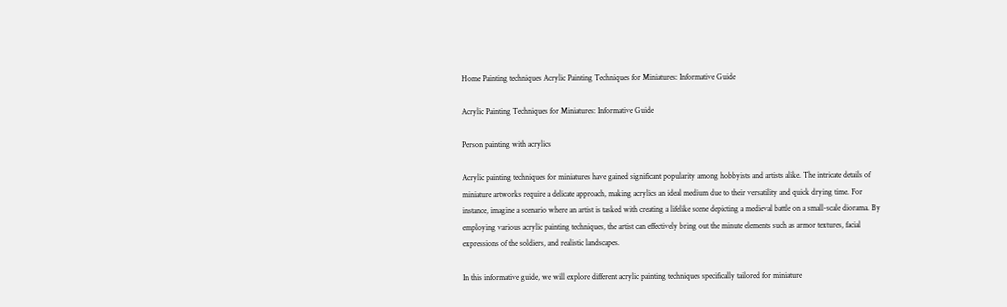Home Painting techniques Acrylic Painting Techniques for Miniatures: Informative Guide

Acrylic Painting Techniques for Miniatures: Informative Guide

Person painting with acrylics

Acrylic painting techniques for miniatures have gained significant popularity among hobbyists and artists alike. The intricate details of miniature artworks require a delicate approach, making acrylics an ideal medium due to their versatility and quick drying time. For instance, imagine a scenario where an artist is tasked with creating a lifelike scene depicting a medieval battle on a small-scale diorama. By employing various acrylic painting techniques, the artist can effectively bring out the minute elements such as armor textures, facial expressions of the soldiers, and realistic landscapes.

In this informative guide, we will explore different acrylic painting techniques specifically tailored for miniature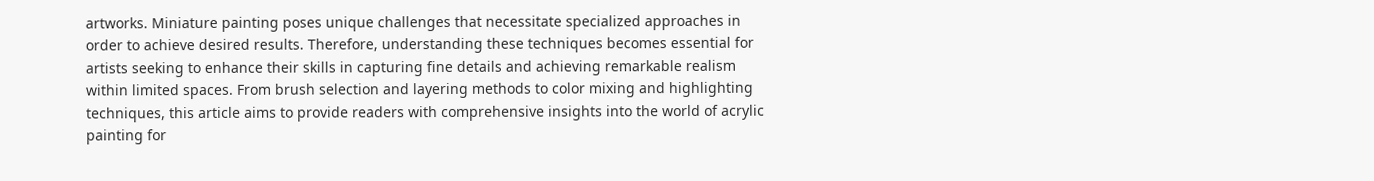artworks. Miniature painting poses unique challenges that necessitate specialized approaches in order to achieve desired results. Therefore, understanding these techniques becomes essential for artists seeking to enhance their skills in capturing fine details and achieving remarkable realism within limited spaces. From brush selection and layering methods to color mixing and highlighting techniques, this article aims to provide readers with comprehensive insights into the world of acrylic painting for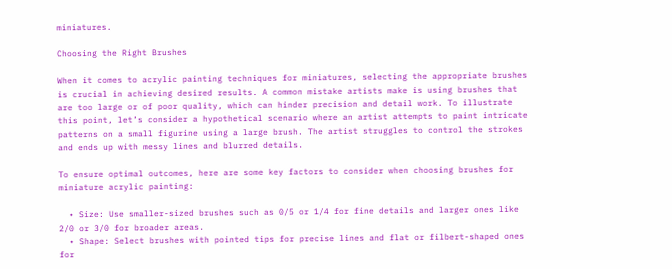miniatures.

Choosing the Right Brushes

When it comes to acrylic painting techniques for miniatures, selecting the appropriate brushes is crucial in achieving desired results. A common mistake artists make is using brushes that are too large or of poor quality, which can hinder precision and detail work. To illustrate this point, let’s consider a hypothetical scenario where an artist attempts to paint intricate patterns on a small figurine using a large brush. The artist struggles to control the strokes and ends up with messy lines and blurred details.

To ensure optimal outcomes, here are some key factors to consider when choosing brushes for miniature acrylic painting:

  • Size: Use smaller-sized brushes such as 0/5 or 1/4 for fine details and larger ones like 2/0 or 3/0 for broader areas.
  • Shape: Select brushes with pointed tips for precise lines and flat or filbert-shaped ones for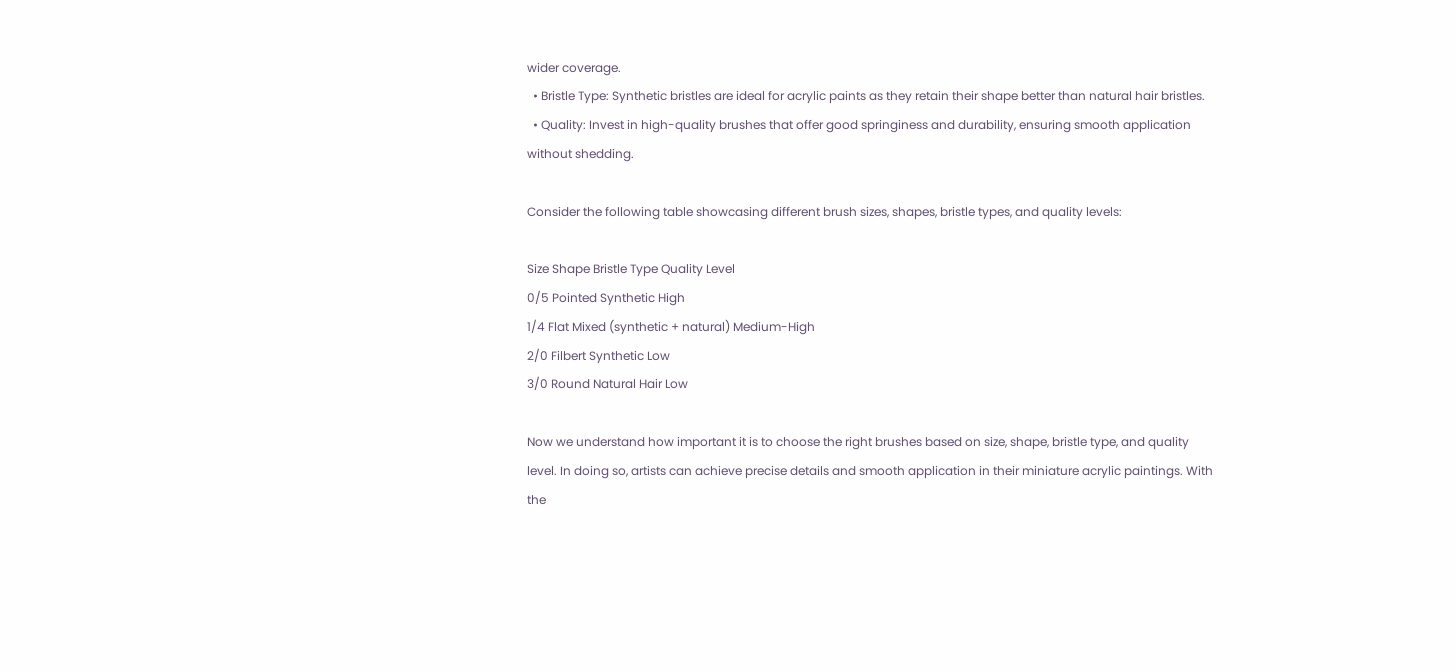wider coverage.
  • Bristle Type: Synthetic bristles are ideal for acrylic paints as they retain their shape better than natural hair bristles.
  • Quality: Invest in high-quality brushes that offer good springiness and durability, ensuring smooth application without shedding.

Consider the following table showcasing different brush sizes, shapes, bristle types, and quality levels:

Size Shape Bristle Type Quality Level
0/5 Pointed Synthetic High
1/4 Flat Mixed (synthetic + natural) Medium-High
2/0 Filbert Synthetic Low
3/0 Round Natural Hair Low

Now we understand how important it is to choose the right brushes based on size, shape, bristle type, and quality level. In doing so, artists can achieve precise details and smooth application in their miniature acrylic paintings. With the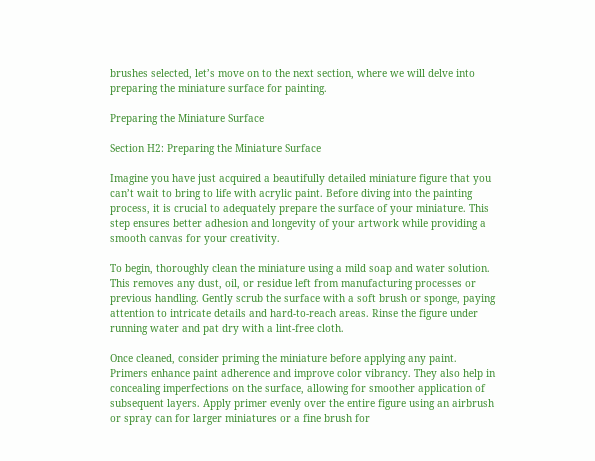brushes selected, let’s move on to the next section, where we will delve into preparing the miniature surface for painting.

Preparing the Miniature Surface

Section H2: Preparing the Miniature Surface

Imagine you have just acquired a beautifully detailed miniature figure that you can’t wait to bring to life with acrylic paint. Before diving into the painting process, it is crucial to adequately prepare the surface of your miniature. This step ensures better adhesion and longevity of your artwork while providing a smooth canvas for your creativity.

To begin, thoroughly clean the miniature using a mild soap and water solution. This removes any dust, oil, or residue left from manufacturing processes or previous handling. Gently scrub the surface with a soft brush or sponge, paying attention to intricate details and hard-to-reach areas. Rinse the figure under running water and pat dry with a lint-free cloth.

Once cleaned, consider priming the miniature before applying any paint. Primers enhance paint adherence and improve color vibrancy. They also help in concealing imperfections on the surface, allowing for smoother application of subsequent layers. Apply primer evenly over the entire figure using an airbrush or spray can for larger miniatures or a fine brush for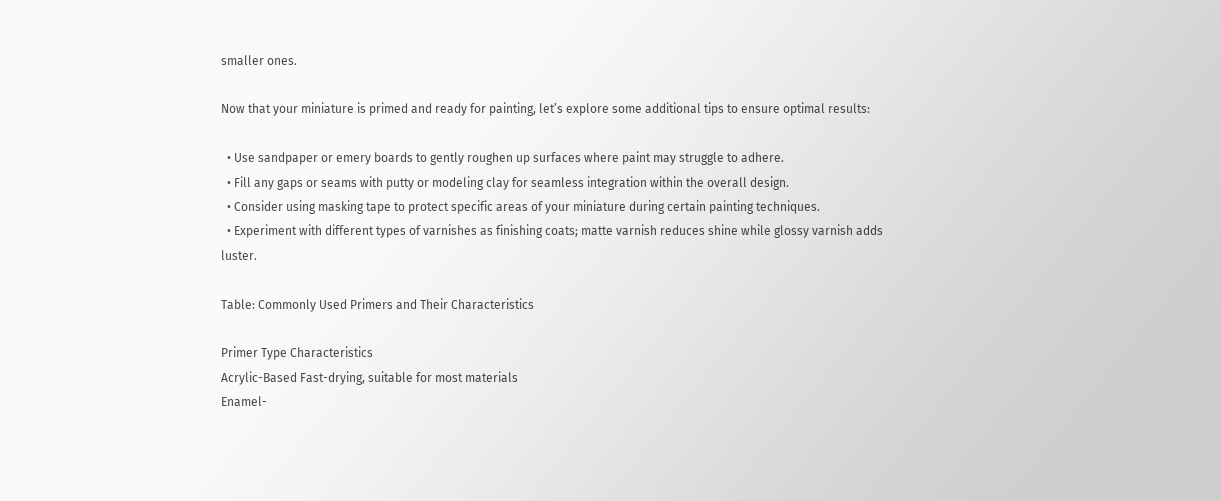smaller ones.

Now that your miniature is primed and ready for painting, let’s explore some additional tips to ensure optimal results:

  • Use sandpaper or emery boards to gently roughen up surfaces where paint may struggle to adhere.
  • Fill any gaps or seams with putty or modeling clay for seamless integration within the overall design.
  • Consider using masking tape to protect specific areas of your miniature during certain painting techniques.
  • Experiment with different types of varnishes as finishing coats; matte varnish reduces shine while glossy varnish adds luster.

Table: Commonly Used Primers and Their Characteristics

Primer Type Characteristics
Acrylic-Based Fast-drying, suitable for most materials
Enamel-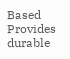Based Provides durable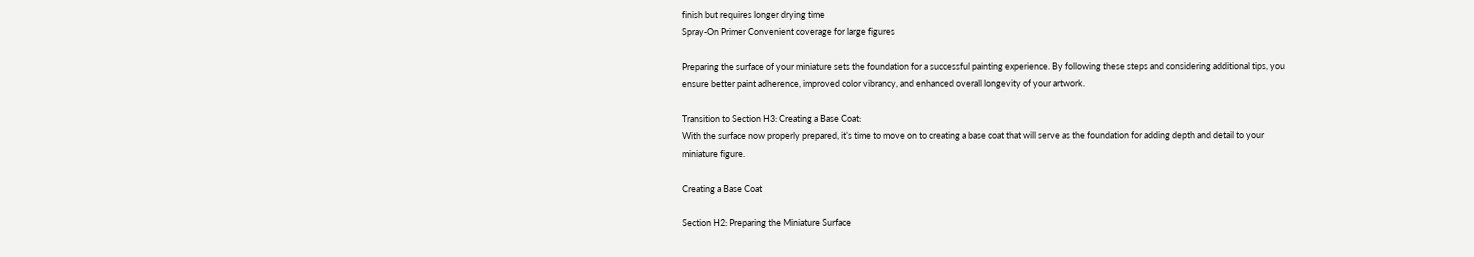finish but requires longer drying time
Spray-On Primer Convenient coverage for large figures

Preparing the surface of your miniature sets the foundation for a successful painting experience. By following these steps and considering additional tips, you ensure better paint adherence, improved color vibrancy, and enhanced overall longevity of your artwork.

Transition to Section H3: Creating a Base Coat:
With the surface now properly prepared, it’s time to move on to creating a base coat that will serve as the foundation for adding depth and detail to your miniature figure.

Creating a Base Coat

Section H2: Preparing the Miniature Surface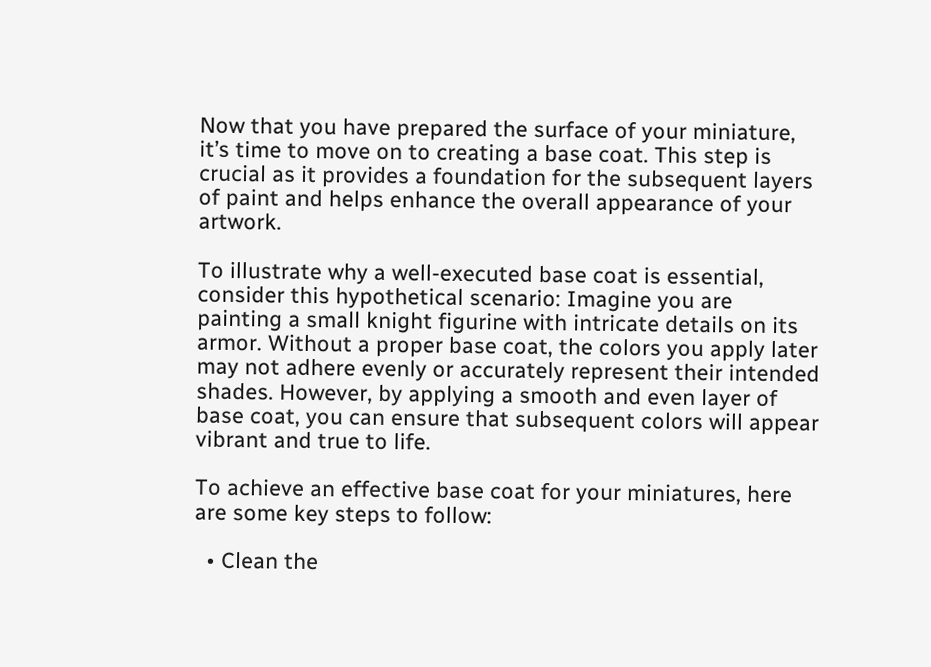Now that you have prepared the surface of your miniature, it’s time to move on to creating a base coat. This step is crucial as it provides a foundation for the subsequent layers of paint and helps enhance the overall appearance of your artwork.

To illustrate why a well-executed base coat is essential, consider this hypothetical scenario: Imagine you are painting a small knight figurine with intricate details on its armor. Without a proper base coat, the colors you apply later may not adhere evenly or accurately represent their intended shades. However, by applying a smooth and even layer of base coat, you can ensure that subsequent colors will appear vibrant and true to life.

To achieve an effective base coat for your miniatures, here are some key steps to follow:

  • Clean the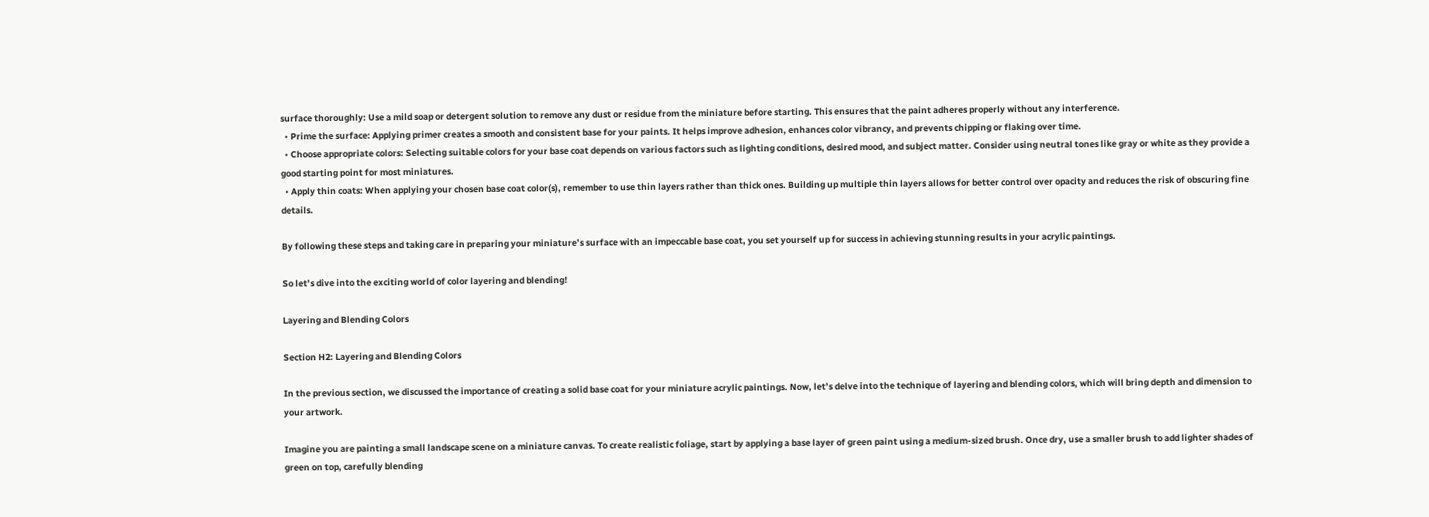surface thoroughly: Use a mild soap or detergent solution to remove any dust or residue from the miniature before starting. This ensures that the paint adheres properly without any interference.
  • Prime the surface: Applying primer creates a smooth and consistent base for your paints. It helps improve adhesion, enhances color vibrancy, and prevents chipping or flaking over time.
  • Choose appropriate colors: Selecting suitable colors for your base coat depends on various factors such as lighting conditions, desired mood, and subject matter. Consider using neutral tones like gray or white as they provide a good starting point for most miniatures.
  • Apply thin coats: When applying your chosen base coat color(s), remember to use thin layers rather than thick ones. Building up multiple thin layers allows for better control over opacity and reduces the risk of obscuring fine details.

By following these steps and taking care in preparing your miniature’s surface with an impeccable base coat, you set yourself up for success in achieving stunning results in your acrylic paintings.

So let’s dive into the exciting world of color layering and blending!

Layering and Blending Colors

Section H2: Layering and Blending Colors

In the previous section, we discussed the importance of creating a solid base coat for your miniature acrylic paintings. Now, let’s delve into the technique of layering and blending colors, which will bring depth and dimension to your artwork.

Imagine you are painting a small landscape scene on a miniature canvas. To create realistic foliage, start by applying a base layer of green paint using a medium-sized brush. Once dry, use a smaller brush to add lighter shades of green on top, carefully blending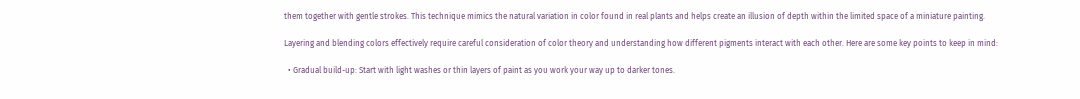them together with gentle strokes. This technique mimics the natural variation in color found in real plants and helps create an illusion of depth within the limited space of a miniature painting.

Layering and blending colors effectively require careful consideration of color theory and understanding how different pigments interact with each other. Here are some key points to keep in mind:

  • Gradual build-up: Start with light washes or thin layers of paint as you work your way up to darker tones.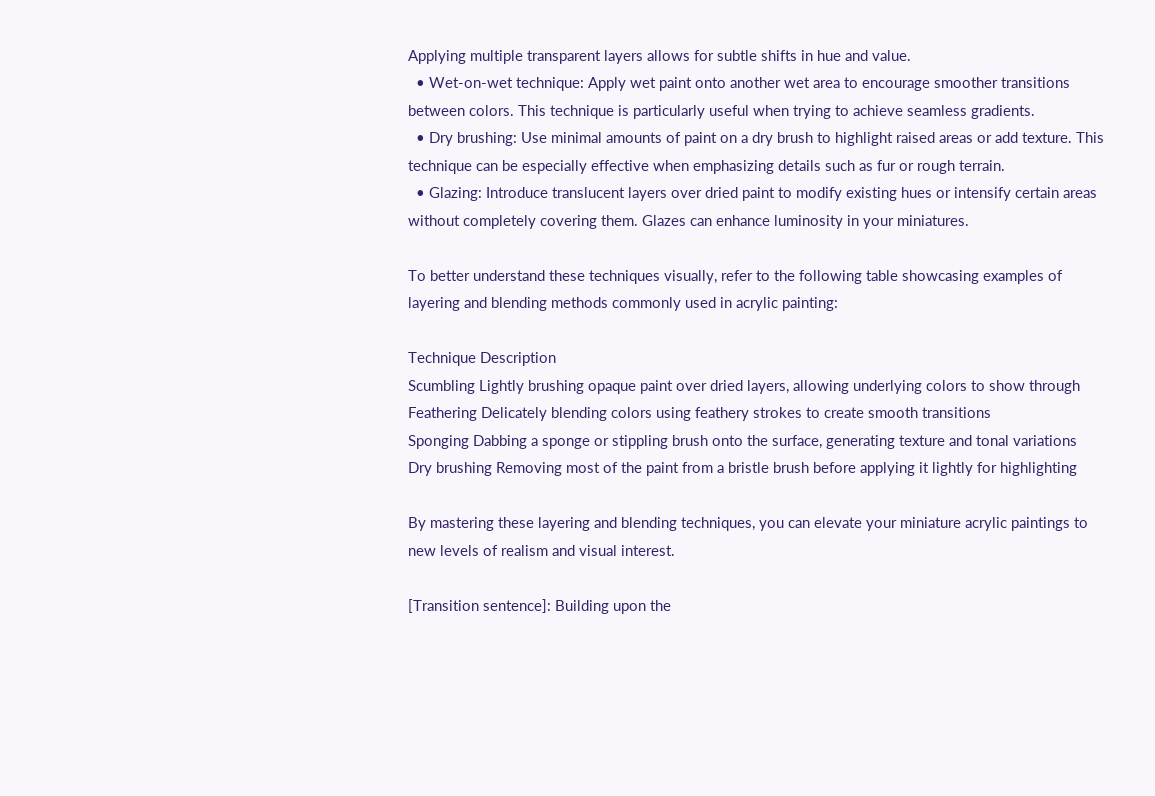Applying multiple transparent layers allows for subtle shifts in hue and value.
  • Wet-on-wet technique: Apply wet paint onto another wet area to encourage smoother transitions between colors. This technique is particularly useful when trying to achieve seamless gradients.
  • Dry brushing: Use minimal amounts of paint on a dry brush to highlight raised areas or add texture. This technique can be especially effective when emphasizing details such as fur or rough terrain.
  • Glazing: Introduce translucent layers over dried paint to modify existing hues or intensify certain areas without completely covering them. Glazes can enhance luminosity in your miniatures.

To better understand these techniques visually, refer to the following table showcasing examples of layering and blending methods commonly used in acrylic painting:

Technique Description
Scumbling Lightly brushing opaque paint over dried layers, allowing underlying colors to show through
Feathering Delicately blending colors using feathery strokes to create smooth transitions
Sponging Dabbing a sponge or stippling brush onto the surface, generating texture and tonal variations
Dry brushing Removing most of the paint from a bristle brush before applying it lightly for highlighting

By mastering these layering and blending techniques, you can elevate your miniature acrylic paintings to new levels of realism and visual interest.

[Transition sentence]: Building upon the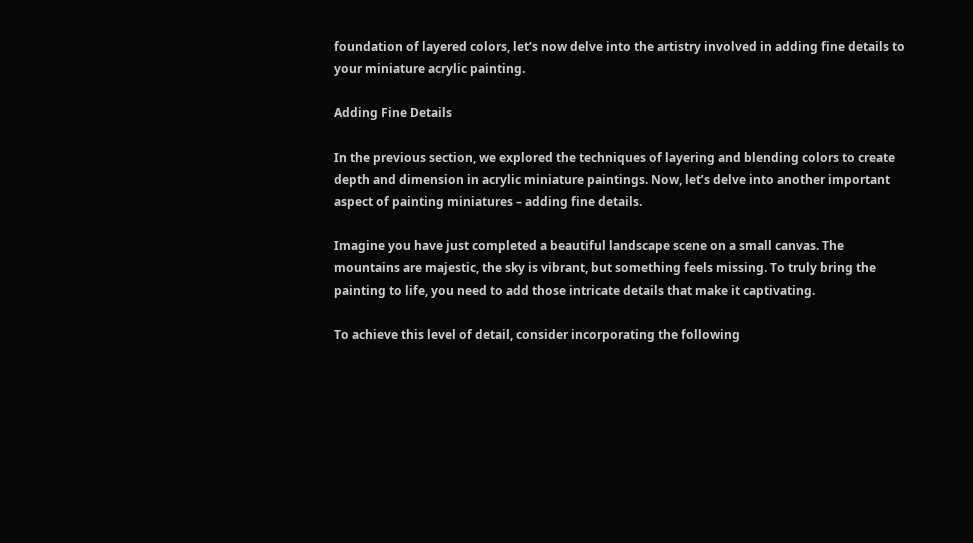foundation of layered colors, let’s now delve into the artistry involved in adding fine details to your miniature acrylic painting.

Adding Fine Details

In the previous section, we explored the techniques of layering and blending colors to create depth and dimension in acrylic miniature paintings. Now, let’s delve into another important aspect of painting miniatures – adding fine details.

Imagine you have just completed a beautiful landscape scene on a small canvas. The mountains are majestic, the sky is vibrant, but something feels missing. To truly bring the painting to life, you need to add those intricate details that make it captivating.

To achieve this level of detail, consider incorporating the following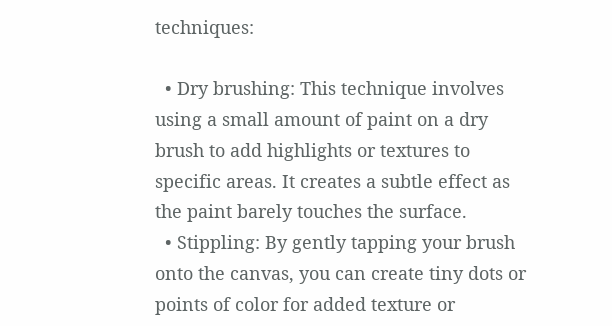techniques:

  • Dry brushing: This technique involves using a small amount of paint on a dry brush to add highlights or textures to specific areas. It creates a subtle effect as the paint barely touches the surface.
  • Stippling: By gently tapping your brush onto the canvas, you can create tiny dots or points of color for added texture or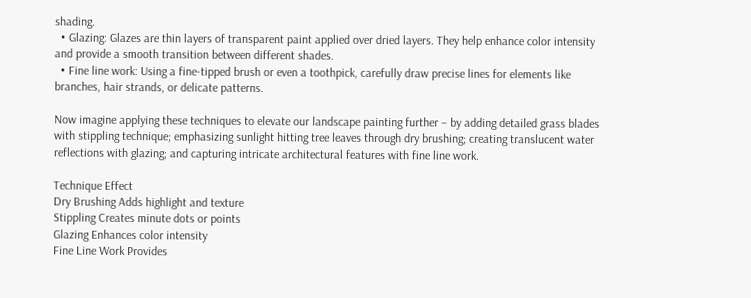shading.
  • Glazing: Glazes are thin layers of transparent paint applied over dried layers. They help enhance color intensity and provide a smooth transition between different shades.
  • Fine line work: Using a fine-tipped brush or even a toothpick, carefully draw precise lines for elements like branches, hair strands, or delicate patterns.

Now imagine applying these techniques to elevate our landscape painting further – by adding detailed grass blades with stippling technique; emphasizing sunlight hitting tree leaves through dry brushing; creating translucent water reflections with glazing; and capturing intricate architectural features with fine line work.

Technique Effect
Dry Brushing Adds highlight and texture
Stippling Creates minute dots or points
Glazing Enhances color intensity
Fine Line Work Provides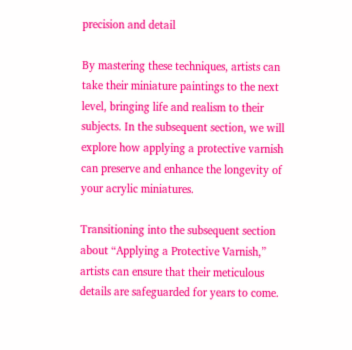precision and detail

By mastering these techniques, artists can take their miniature paintings to the next level, bringing life and realism to their subjects. In the subsequent section, we will explore how applying a protective varnish can preserve and enhance the longevity of your acrylic miniatures.

Transitioning into the subsequent section about “Applying a Protective Varnish,” artists can ensure that their meticulous details are safeguarded for years to come.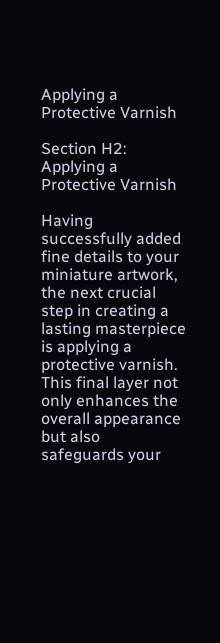Applying a Protective Varnish

Section H2: Applying a Protective Varnish

Having successfully added fine details to your miniature artwork, the next crucial step in creating a lasting masterpiece is applying a protective varnish. This final layer not only enhances the overall appearance but also safeguards your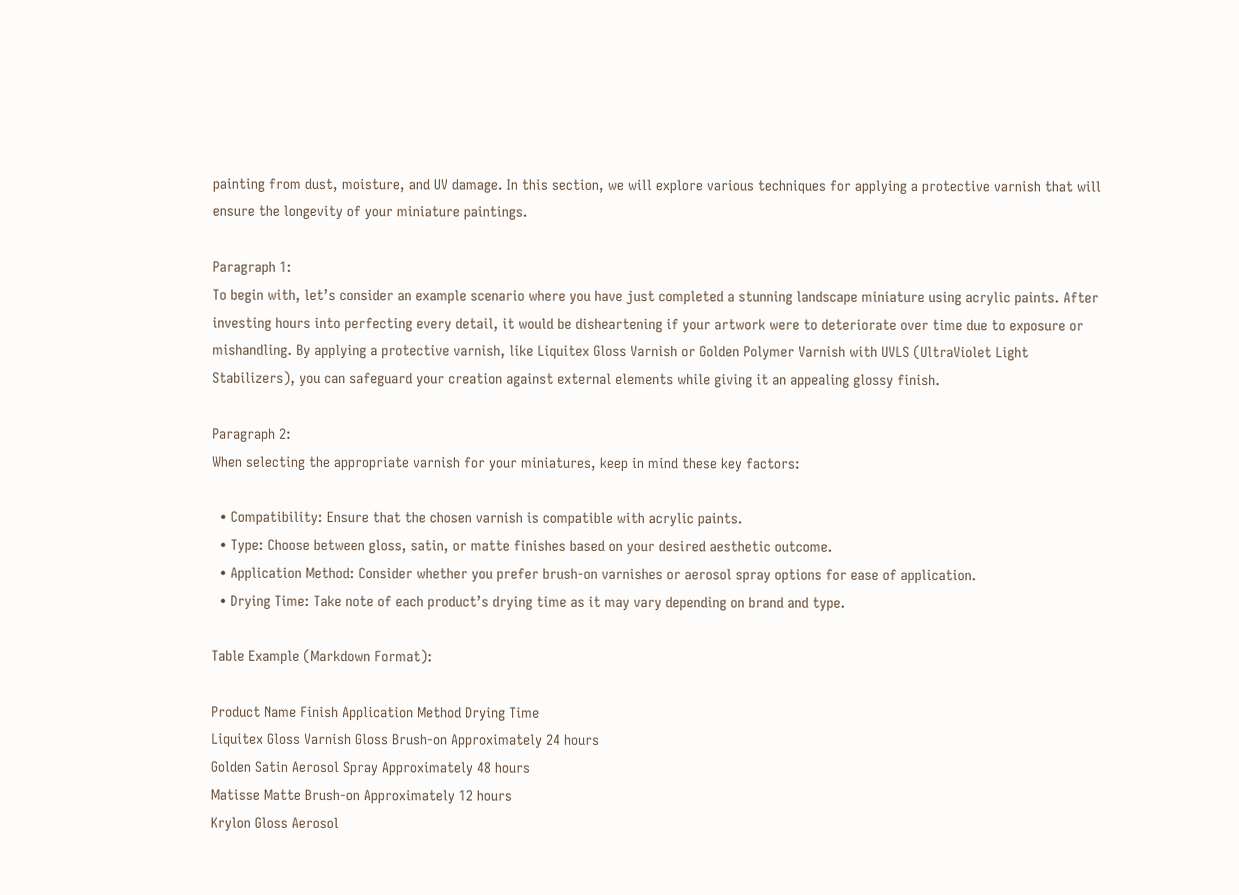painting from dust, moisture, and UV damage. In this section, we will explore various techniques for applying a protective varnish that will ensure the longevity of your miniature paintings.

Paragraph 1:
To begin with, let’s consider an example scenario where you have just completed a stunning landscape miniature using acrylic paints. After investing hours into perfecting every detail, it would be disheartening if your artwork were to deteriorate over time due to exposure or mishandling. By applying a protective varnish, like Liquitex Gloss Varnish or Golden Polymer Varnish with UVLS (UltraViolet Light Stabilizers), you can safeguard your creation against external elements while giving it an appealing glossy finish.

Paragraph 2:
When selecting the appropriate varnish for your miniatures, keep in mind these key factors:

  • Compatibility: Ensure that the chosen varnish is compatible with acrylic paints.
  • Type: Choose between gloss, satin, or matte finishes based on your desired aesthetic outcome.
  • Application Method: Consider whether you prefer brush-on varnishes or aerosol spray options for ease of application.
  • Drying Time: Take note of each product’s drying time as it may vary depending on brand and type.

Table Example (Markdown Format):

Product Name Finish Application Method Drying Time
Liquitex Gloss Varnish Gloss Brush-on Approximately 24 hours
Golden Satin Aerosol Spray Approximately 48 hours
Matisse Matte Brush-on Approximately 12 hours
Krylon Gloss Aerosol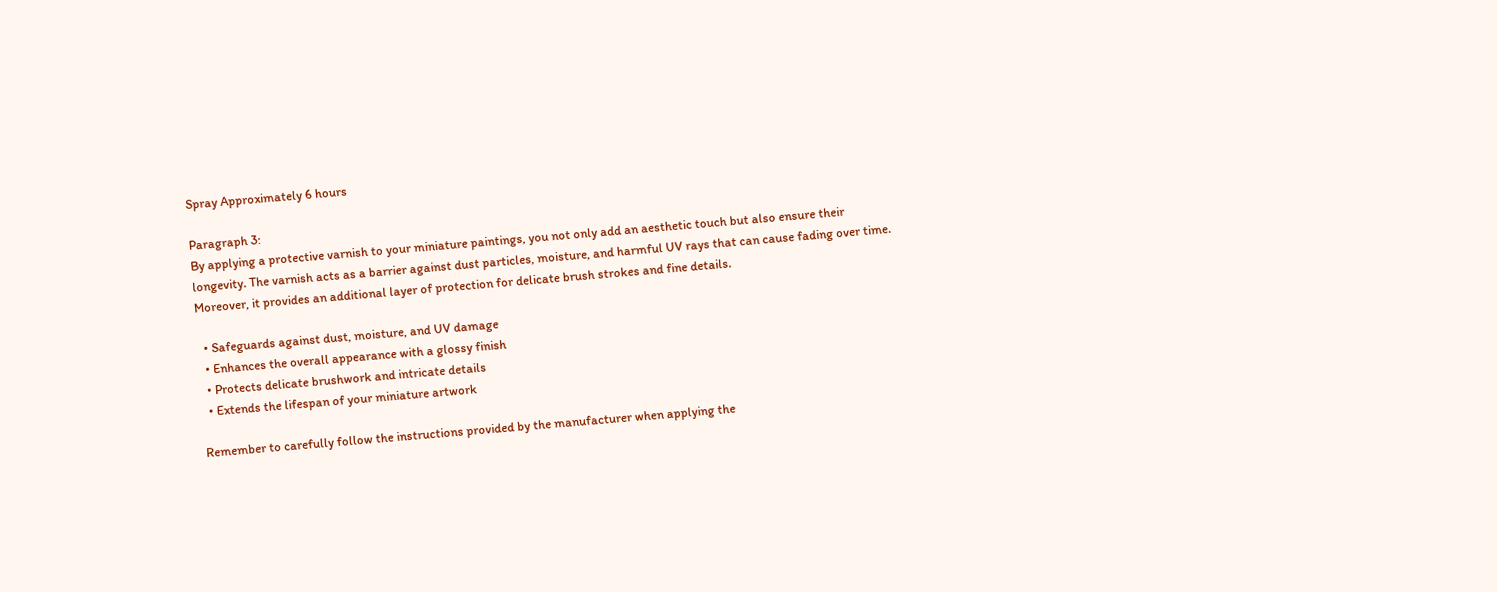Spray Approximately 6 hours

Paragraph 3:
By applying a protective varnish to your miniature paintings, you not only add an aesthetic touch but also ensure their longevity. The varnish acts as a barrier against dust particles, moisture, and harmful UV rays that can cause fading over time. Moreover, it provides an additional layer of protection for delicate brush strokes and fine details.

  • Safeguards against dust, moisture, and UV damage
  • Enhances the overall appearance with a glossy finish
  • Protects delicate brushwork and intricate details
  • Extends the lifespan of your miniature artwork

Remember to carefully follow the instructions provided by the manufacturer when applying the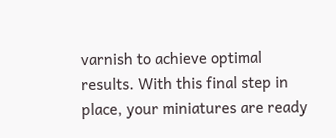varnish to achieve optimal results. With this final step in place, your miniatures are ready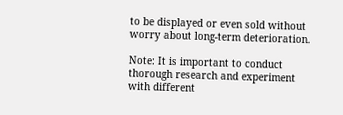to be displayed or even sold without worry about long-term deterioration.

Note: It is important to conduct thorough research and experiment with different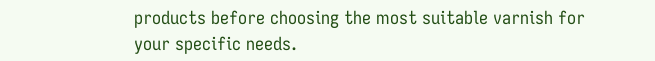products before choosing the most suitable varnish for your specific needs.